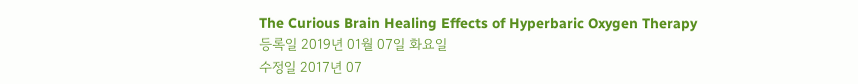The Curious Brain Healing Effects of Hyperbaric Oxygen Therapy
등록일 2019년 01월 07일 화요일
수정일 2017년 07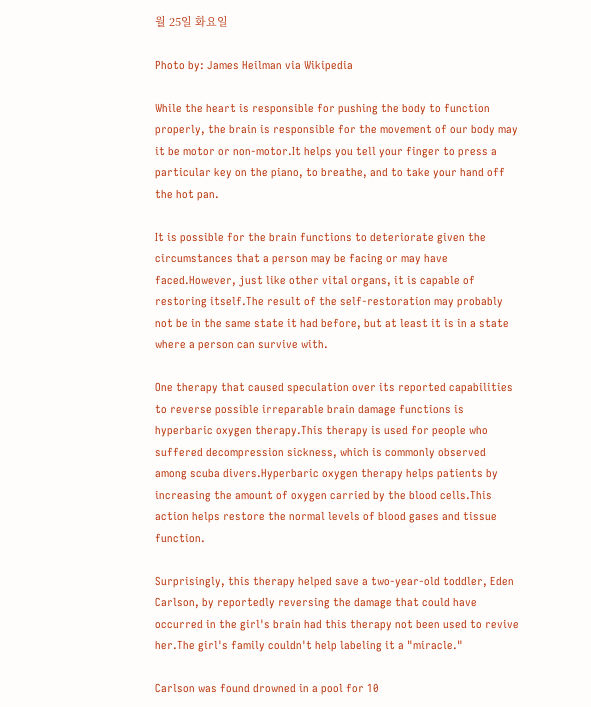월 25일 화요일

Photo by: James Heilman via Wikipedia

While the heart is responsible for pushing the body to function properly, the brain is responsible for the movement of our body may it be motor or non-motor.It helps you tell your finger to press a particular key on the piano, to breathe, and to take your hand off the hot pan.

It is possible for the brain functions to deteriorate given the circumstances that a person may be facing or may have faced.However, just like other vital organs, it is capable of restoring itself.The result of the self-restoration may probably not be in the same state it had before, but at least it is in a state where a person can survive with.

One therapy that caused speculation over its reported capabilities to reverse possible irreparable brain damage functions is hyperbaric oxygen therapy.This therapy is used for people who suffered decompression sickness, which is commonly observed among scuba divers.Hyperbaric oxygen therapy helps patients by increasing the amount of oxygen carried by the blood cells.This action helps restore the normal levels of blood gases and tissue function.

Surprisingly, this therapy helped save a two-year-old toddler, Eden Carlson, by reportedly reversing the damage that could have occurred in the girl's brain had this therapy not been used to revive her.The girl's family couldn't help labeling it a "miracle."

Carlson was found drowned in a pool for 10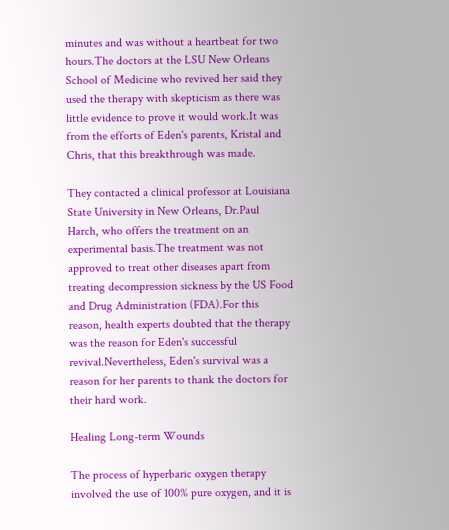minutes and was without a heartbeat for two hours.The doctors at the LSU New Orleans School of Medicine who revived her said they used the therapy with skepticism as there was little evidence to prove it would work.It was from the efforts of Eden's parents, Kristal and Chris, that this breakthrough was made.

They contacted a clinical professor at Louisiana State University in New Orleans, Dr.Paul Harch, who offers the treatment on an experimental basis.The treatment was not approved to treat other diseases apart from treating decompression sickness by the US Food and Drug Administration (FDA).For this reason, health experts doubted that the therapy was the reason for Eden's successful revival.Nevertheless, Eden's survival was a reason for her parents to thank the doctors for their hard work.

Healing Long-term Wounds

The process of hyperbaric oxygen therapy involved the use of 100% pure oxygen, and it is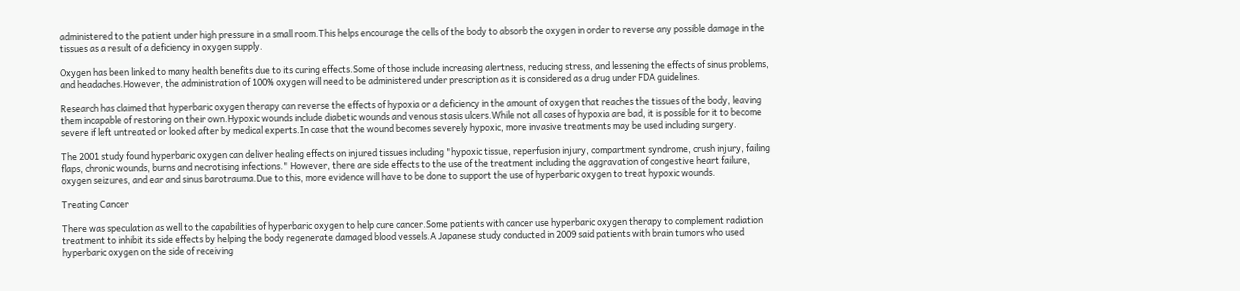administered to the patient under high pressure in a small room.This helps encourage the cells of the body to absorb the oxygen in order to reverse any possible damage in the tissues as a result of a deficiency in oxygen supply.

Oxygen has been linked to many health benefits due to its curing effects.Some of those include increasing alertness, reducing stress, and lessening the effects of sinus problems, and headaches.However, the administration of 100% oxygen will need to be administered under prescription as it is considered as a drug under FDA guidelines.

Research has claimed that hyperbaric oxygen therapy can reverse the effects of hypoxia or a deficiency in the amount of oxygen that reaches the tissues of the body, leaving them incapable of restoring on their own.Hypoxic wounds include diabetic wounds and venous stasis ulcers.While not all cases of hypoxia are bad, it is possible for it to become severe if left untreated or looked after by medical experts.In case that the wound becomes severely hypoxic, more invasive treatments may be used including surgery.

The 2001 study found hyperbaric oxygen can deliver healing effects on injured tissues including "hypoxic tissue, reperfusion injury, compartment syndrome, crush injury, failing flaps, chronic wounds, burns and necrotising infections." However, there are side effects to the use of the treatment including the aggravation of congestive heart failure, oxygen seizures, and ear and sinus barotrauma.Due to this, more evidence will have to be done to support the use of hyperbaric oxygen to treat hypoxic wounds.

Treating Cancer

There was speculation as well to the capabilities of hyperbaric oxygen to help cure cancer.Some patients with cancer use hyperbaric oxygen therapy to complement radiation treatment to inhibit its side effects by helping the body regenerate damaged blood vessels.A Japanese study conducted in 2009 said patients with brain tumors who used hyperbaric oxygen on the side of receiving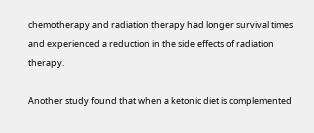chemotherapy and radiation therapy had longer survival times and experienced a reduction in the side effects of radiation therapy.

Another study found that when a ketonic diet is complemented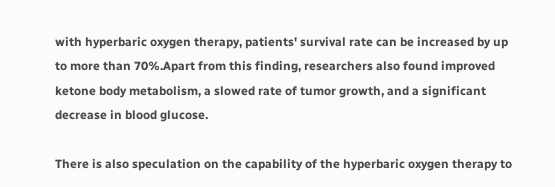with hyperbaric oxygen therapy, patients' survival rate can be increased by up to more than 70%.Apart from this finding, researchers also found improved ketone body metabolism, a slowed rate of tumor growth, and a significant decrease in blood glucose.

There is also speculation on the capability of the hyperbaric oxygen therapy to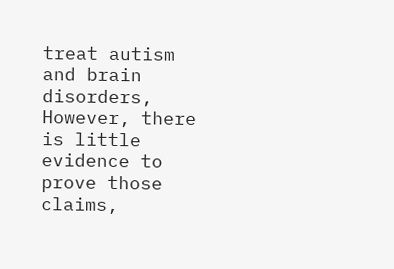treat autism and brain disorders, However, there is little evidence to prove those claims,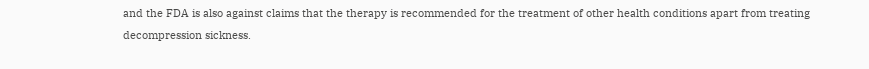and the FDA is also against claims that the therapy is recommended for the treatment of other health conditions apart from treating decompression sickness.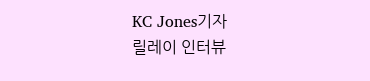KC Jones기자
릴레이 인터뷰